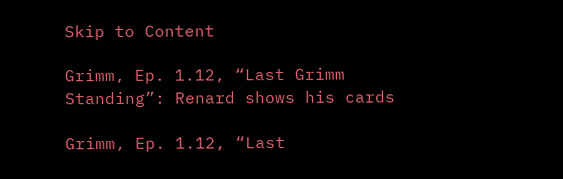Skip to Content

Grimm, Ep. 1.12, “Last Grimm Standing”: Renard shows his cards

Grimm, Ep. 1.12, “Last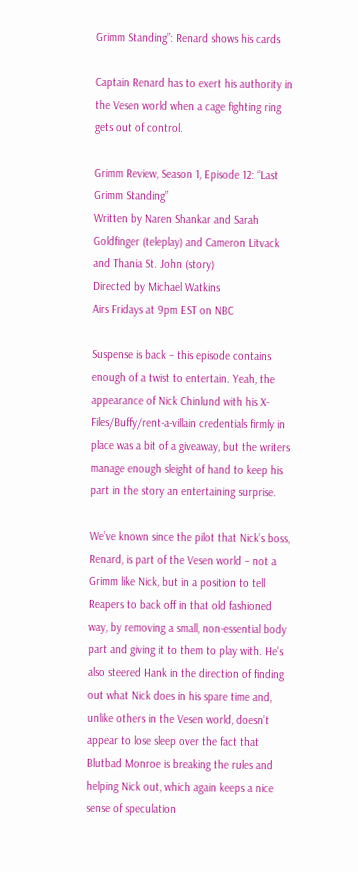Grimm Standing”: Renard shows his cards

Captain Renard has to exert his authority in the Vesen world when a cage fighting ring gets out of control.

Grimm Review, Season 1, Episode 12: “Last Grimm Standing”
Written by Naren Shankar and Sarah Goldfinger (teleplay) and Cameron Litvack and Thania St. John (story)
Directed by Michael Watkins
Airs Fridays at 9pm EST on NBC

Suspense is back – this episode contains enough of a twist to entertain. Yeah, the appearance of Nick Chinlund with his X-Files/Buffy/rent-a-villain credentials firmly in place was a bit of a giveaway, but the writers manage enough sleight of hand to keep his part in the story an entertaining surprise.

We’ve known since the pilot that Nick’s boss, Renard, is part of the Vesen world – not a Grimm like Nick, but in a position to tell Reapers to back off in that old fashioned way, by removing a small, non-essential body part and giving it to them to play with. He’s also steered Hank in the direction of finding out what Nick does in his spare time and, unlike others in the Vesen world, doesn’t appear to lose sleep over the fact that Blutbad Monroe is breaking the rules and helping Nick out, which again keeps a nice sense of speculation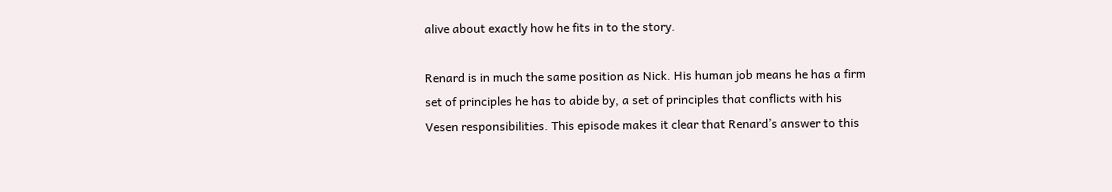alive about exactly how he fits in to the story.

Renard is in much the same position as Nick. His human job means he has a firm set of principles he has to abide by, a set of principles that conflicts with his Vesen responsibilities. This episode makes it clear that Renard’s answer to this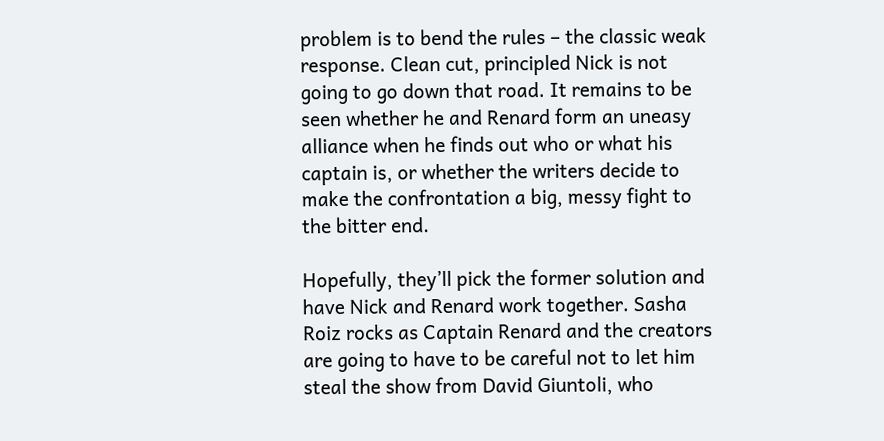problem is to bend the rules – the classic weak response. Clean cut, principled Nick is not going to go down that road. It remains to be seen whether he and Renard form an uneasy alliance when he finds out who or what his captain is, or whether the writers decide to make the confrontation a big, messy fight to the bitter end.

Hopefully, they’ll pick the former solution and have Nick and Renard work together. Sasha Roiz rocks as Captain Renard and the creators are going to have to be careful not to let him steal the show from David Giuntoli, who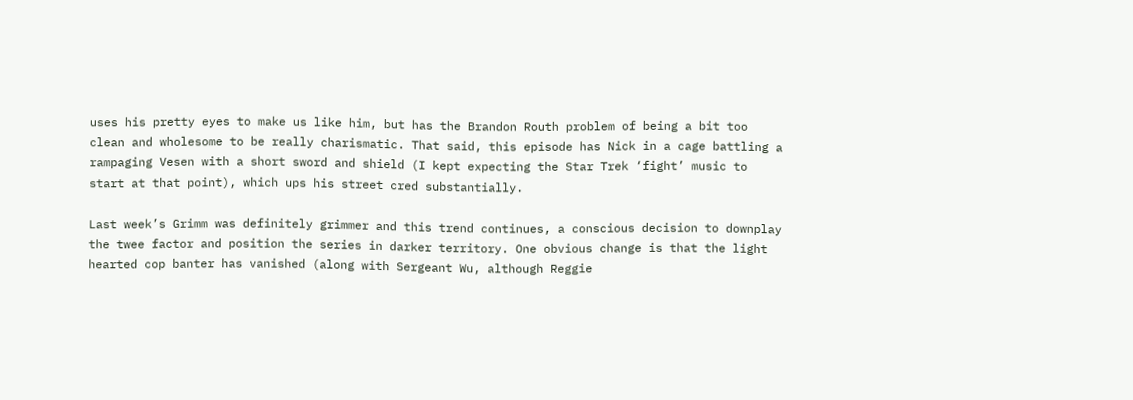uses his pretty eyes to make us like him, but has the Brandon Routh problem of being a bit too clean and wholesome to be really charismatic. That said, this episode has Nick in a cage battling a rampaging Vesen with a short sword and shield (I kept expecting the Star Trek ‘fight’ music to start at that point), which ups his street cred substantially.

Last week’s Grimm was definitely grimmer and this trend continues, a conscious decision to downplay the twee factor and position the series in darker territory. One obvious change is that the light hearted cop banter has vanished (along with Sergeant Wu, although Reggie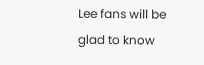Lee fans will be glad to know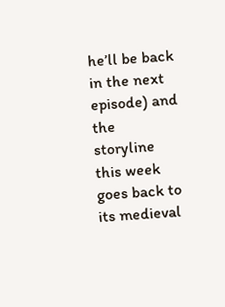he’ll be back in the next episode) and the storyline this week goes back to its medieval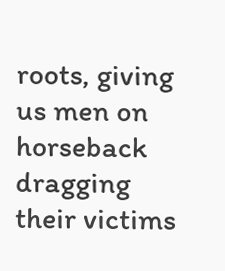roots, giving us men on horseback dragging their victims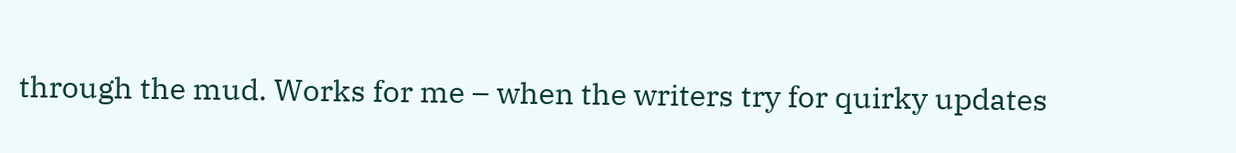through the mud. Works for me – when the writers try for quirky updates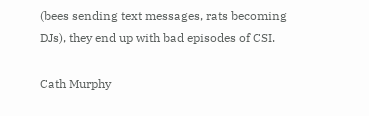(bees sending text messages, rats becoming DJs), they end up with bad episodes of CSI.

Cath Murphy